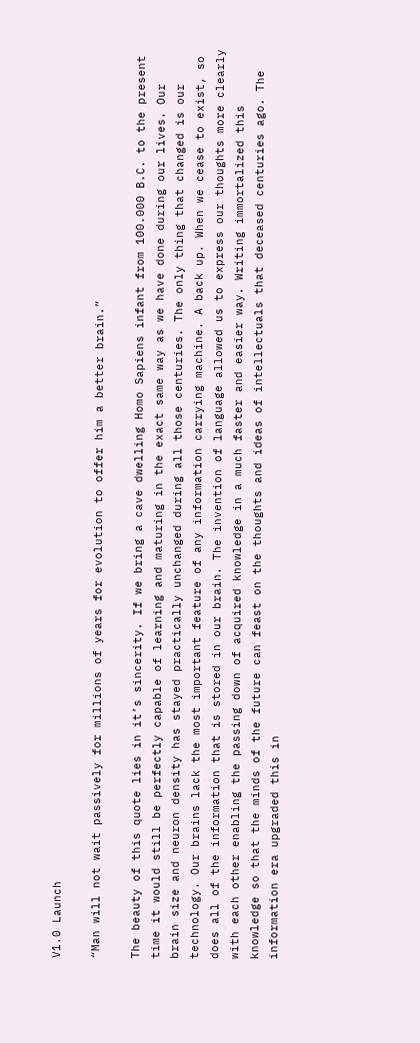V1.0 Launch

“Man will not wait passively for millions of years for evolution to offer him a better brain.”

The beauty of this quote lies in it’s sincerity. If we bring a cave dwelling Homo Sapiens infant from 100.000 B.C. to the present time it would still be perfectly capable of learning and maturing in the exact same way as we have done during our lives. Our brain size and neuron density has stayed practically unchanged during all those centuries. The only thing that changed is our technology. Our brains lack the most important feature of any information carrying machine. A back up. When we cease to exist, so does all of the information that is stored in our brain. The invention of language allowed us to express our thoughts more clearly with each other enabling the passing down of acquired knowledge in a much faster and easier way. Writing immortalized this knowledge so that the minds of the future can feast on the thoughts and ideas of intellectuals that deceased centuries ago. The information era upgraded this in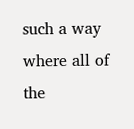such a way where all of  the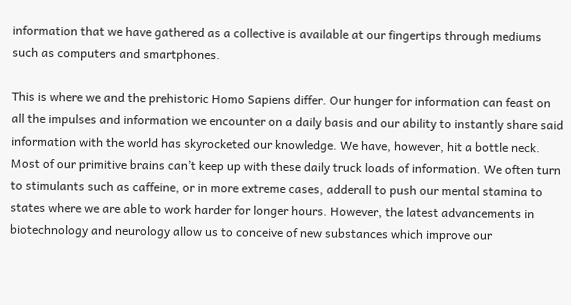information that we have gathered as a collective is available at our fingertips through mediums such as computers and smartphones.

This is where we and the prehistoric Homo Sapiens differ. Our hunger for information can feast on all the impulses and information we encounter on a daily basis and our ability to instantly share said information with the world has skyrocketed our knowledge. We have, however, hit a bottle neck. Most of our primitive brains can’t keep up with these daily truck loads of information. We often turn to stimulants such as caffeine, or in more extreme cases, adderall to push our mental stamina to states where we are able to work harder for longer hours. However, the latest advancements in biotechnology and neurology allow us to conceive of new substances which improve our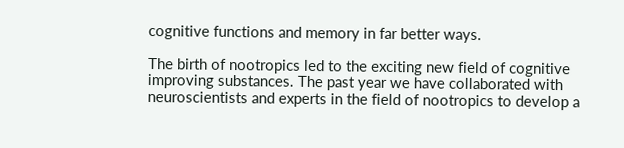cognitive functions and memory in far better ways.

The birth of nootropics led to the exciting new field of cognitive improving substances. The past year we have collaborated with neuroscientists and experts in the field of nootropics to develop a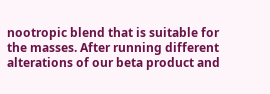nootropic blend that is suitable for the masses. After running different alterations of our beta product and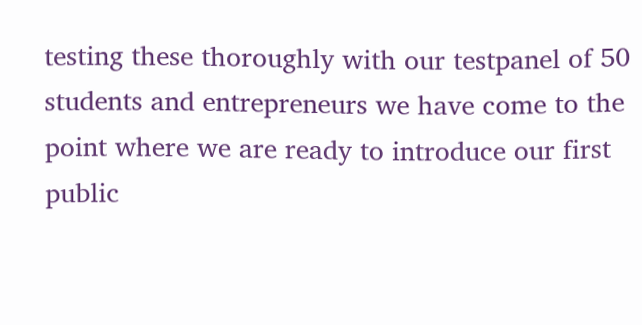testing these thoroughly with our testpanel of 50 students and entrepreneurs we have come to the point where we are ready to introduce our first public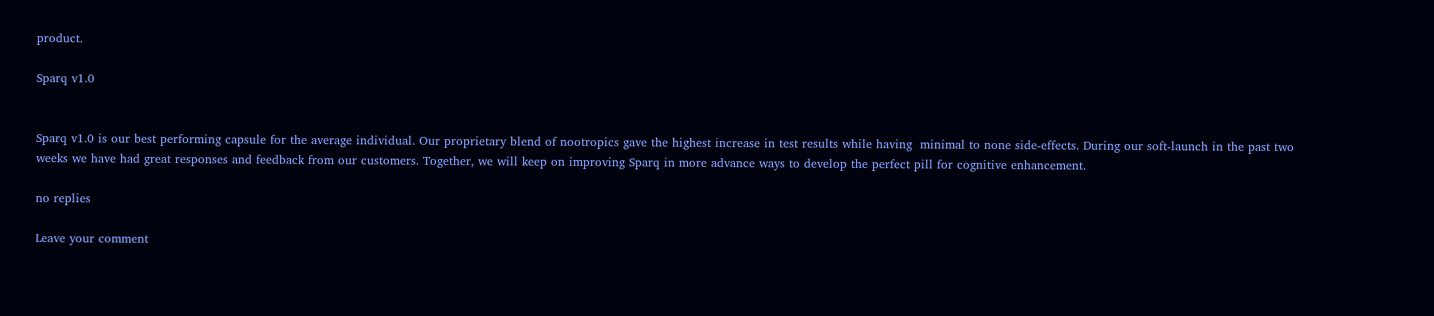product.

Sparq v1.0


Sparq v1.0 is our best performing capsule for the average individual. Our proprietary blend of nootropics gave the highest increase in test results while having  minimal to none side-effects. During our soft-launch in the past two weeks we have had great responses and feedback from our customers. Together, we will keep on improving Sparq in more advance ways to develop the perfect pill for cognitive enhancement.

no replies

Leave your comment